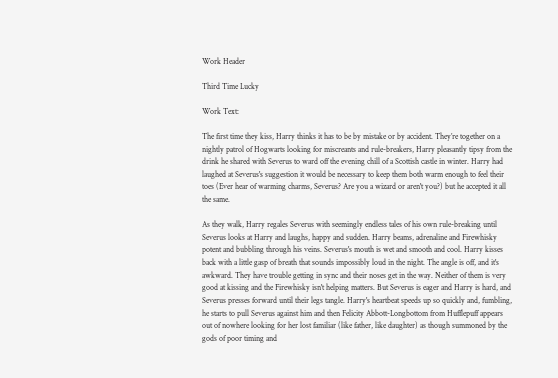Work Header

Third Time Lucky

Work Text:

The first time they kiss, Harry thinks it has to be by mistake or by accident. They’re together on a nightly patrol of Hogwarts looking for miscreants and rule-breakers, Harry pleasantly tipsy from the drink he shared with Severus to ward off the evening chill of a Scottish castle in winter. Harry had laughed at Severus's suggestion it would be necessary to keep them both warm enough to feel their toes (Ever hear of warming charms, Severus? Are you a wizard or aren't you?) but he accepted it all the same.

As they walk, Harry regales Severus with seemingly endless tales of his own rule-breaking until Severus looks at Harry and laughs, happy and sudden. Harry beams, adrenaline and Firewhisky potent and bubbling through his veins. Severus's mouth is wet and smooth and cool. Harry kisses back with a little gasp of breath that sounds impossibly loud in the night. The angle is off, and it's awkward. They have trouble getting in sync and their noses get in the way. Neither of them is very good at kissing and the Firewhisky isn't helping matters. But Severus is eager and Harry is hard, and Severus presses forward until their legs tangle. Harry's heartbeat speeds up so quickly and, fumbling, he starts to pull Severus against him and then Felicity Abbott-Longbottom from Hufflepuff appears out of nowhere looking for her lost familiar (like father, like daughter) as though summoned by the gods of poor timing and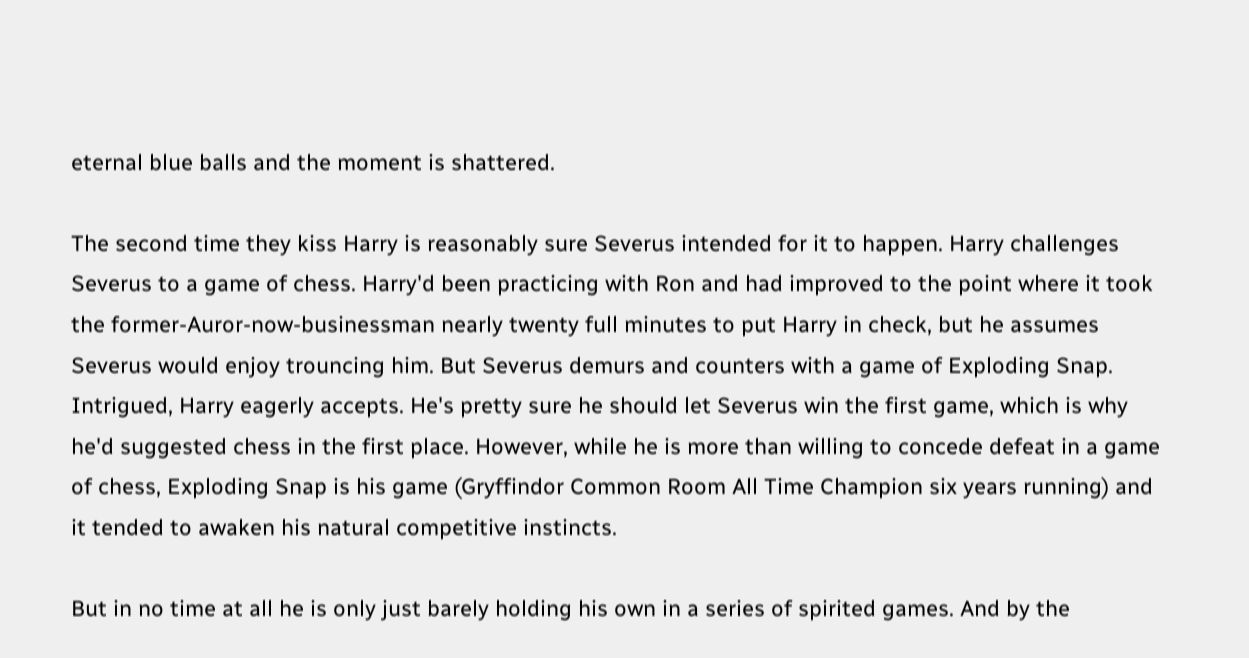eternal blue balls and the moment is shattered.

The second time they kiss Harry is reasonably sure Severus intended for it to happen. Harry challenges Severus to a game of chess. Harry'd been practicing with Ron and had improved to the point where it took the former-Auror-now-businessman nearly twenty full minutes to put Harry in check, but he assumes Severus would enjoy trouncing him. But Severus demurs and counters with a game of Exploding Snap. Intrigued, Harry eagerly accepts. He's pretty sure he should let Severus win the first game, which is why he'd suggested chess in the first place. However, while he is more than willing to concede defeat in a game of chess, Exploding Snap is his game (Gryffindor Common Room All Time Champion six years running) and it tended to awaken his natural competitive instincts.

But in no time at all he is only just barely holding his own in a series of spirited games. And by the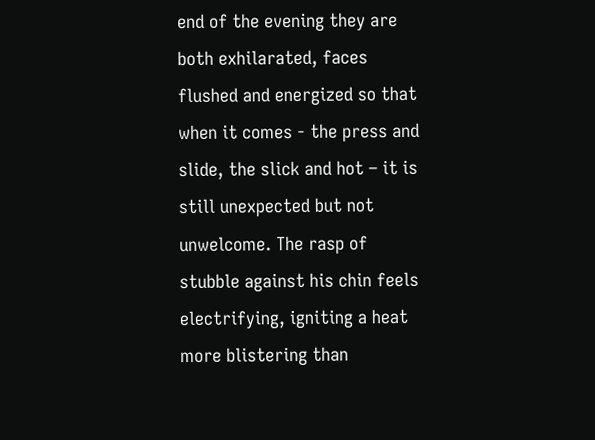end of the evening they are both exhilarated, faces flushed and energized so that when it comes - the press and slide, the slick and hot – it is still unexpected but not unwelcome. The rasp of stubble against his chin feels electrifying, igniting a heat more blistering than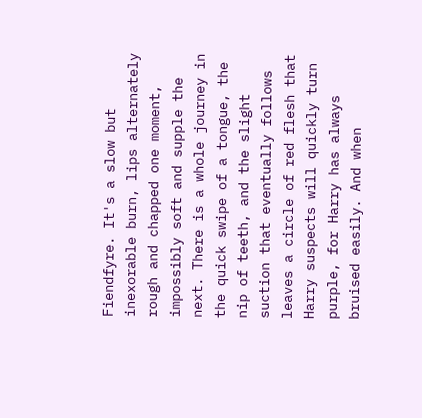Fiendfyre. It's a slow but inexorable burn, lips alternately rough and chapped one moment, impossibly soft and supple the next. There is a whole journey in the quick swipe of a tongue, the nip of teeth, and the slight suction that eventually follows leaves a circle of red flesh that Harry suspects will quickly turn purple, for Harry has always bruised easily. And when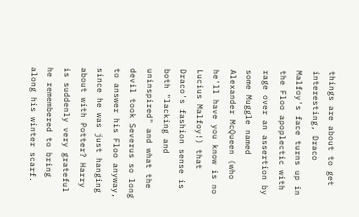things are about to get interesting, Draco Malfoy's face turns up in the Floo apoplectic with rage over an assertion by some Muggle named Alexander McQueen (who he'll have you know is no Lucius Malfoy!) that Draco's fashion sense is both "lacking and uninspired" and what the devil took Severus so long to answer his Floo anyway, since he was just hanging about with Potter? Harry is suddenly very grateful he remembered to bring along his winter scarf.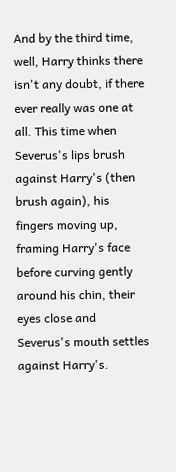And by the third time, well, Harry thinks there isn't any doubt, if there ever really was one at all. This time when Severus's lips brush against Harry's (then brush again), his fingers moving up, framing Harry's face before curving gently around his chin, their eyes close and Severus's mouth settles against Harry's.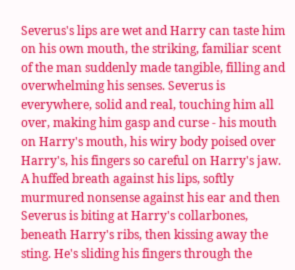Severus's lips are wet and Harry can taste him on his own mouth, the striking, familiar scent of the man suddenly made tangible, filling and overwhelming his senses. Severus is everywhere, solid and real, touching him all over, making him gasp and curse - his mouth on Harry's mouth, his wiry body poised over Harry's, his fingers so careful on Harry's jaw. A huffed breath against his lips, softly murmured nonsense against his ear and then Severus is biting at Harry's collarbones, beneath Harry's ribs, then kissing away the sting. He's sliding his fingers through the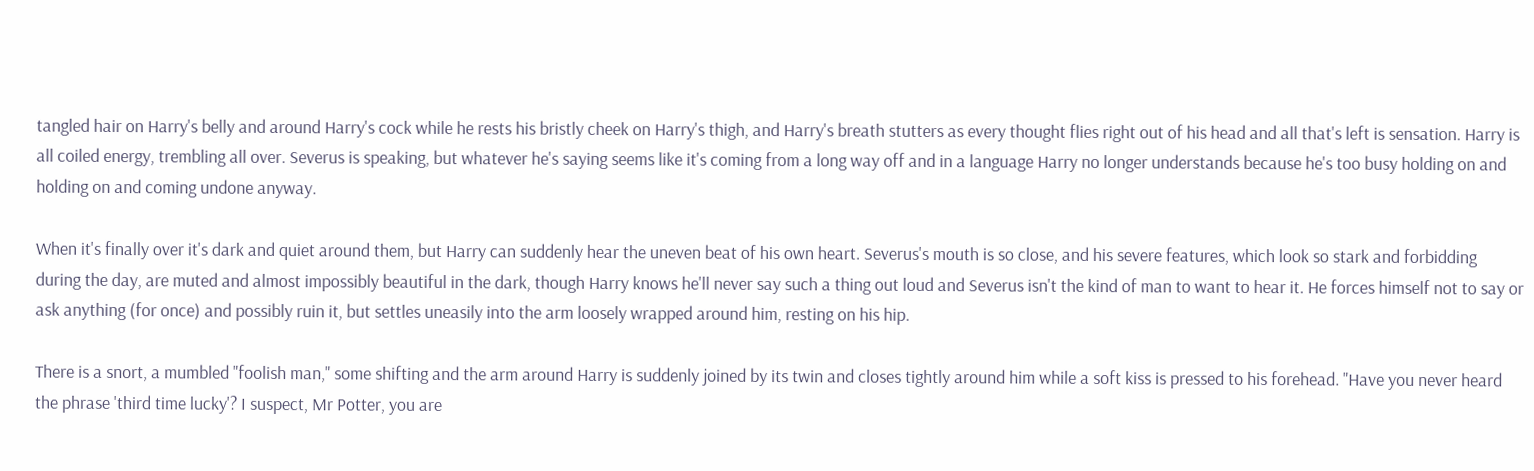tangled hair on Harry's belly and around Harry's cock while he rests his bristly cheek on Harry's thigh, and Harry's breath stutters as every thought flies right out of his head and all that's left is sensation. Harry is all coiled energy, trembling all over. Severus is speaking, but whatever he's saying seems like it's coming from a long way off and in a language Harry no longer understands because he's too busy holding on and holding on and coming undone anyway.

When it's finally over it's dark and quiet around them, but Harry can suddenly hear the uneven beat of his own heart. Severus's mouth is so close, and his severe features, which look so stark and forbidding during the day, are muted and almost impossibly beautiful in the dark, though Harry knows he'll never say such a thing out loud and Severus isn't the kind of man to want to hear it. He forces himself not to say or ask anything (for once) and possibly ruin it, but settles uneasily into the arm loosely wrapped around him, resting on his hip.

There is a snort, a mumbled "foolish man," some shifting and the arm around Harry is suddenly joined by its twin and closes tightly around him while a soft kiss is pressed to his forehead. "Have you never heard the phrase 'third time lucky'? I suspect, Mr Potter, you are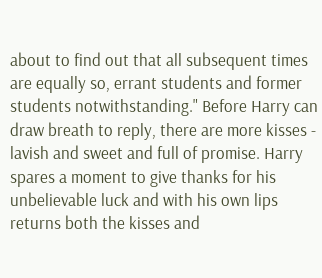about to find out that all subsequent times are equally so, errant students and former students notwithstanding." Before Harry can draw breath to reply, there are more kisses - lavish and sweet and full of promise. Harry spares a moment to give thanks for his unbelievable luck and with his own lips returns both the kisses and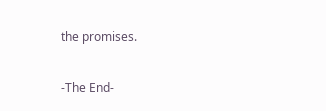the promises.

-The End-